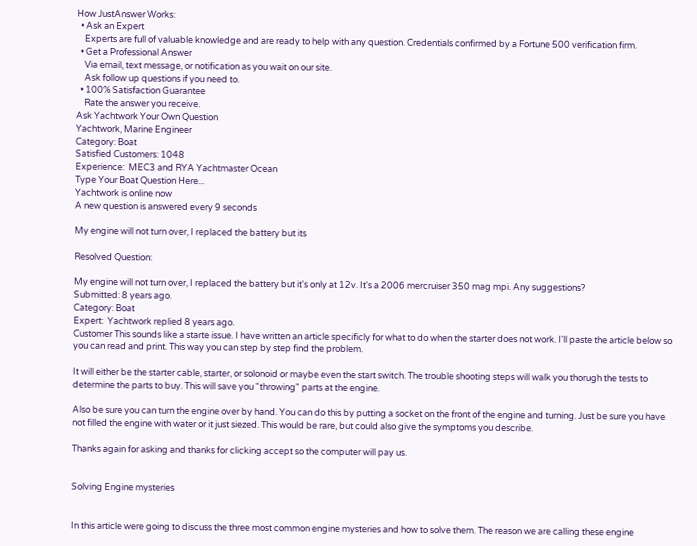How JustAnswer Works:
  • Ask an Expert
    Experts are full of valuable knowledge and are ready to help with any question. Credentials confirmed by a Fortune 500 verification firm.
  • Get a Professional Answer
    Via email, text message, or notification as you wait on our site.
    Ask follow up questions if you need to.
  • 100% Satisfaction Guarantee
    Rate the answer you receive.
Ask Yachtwork Your Own Question
Yachtwork, Marine Engineer
Category: Boat
Satisfied Customers: 1048
Experience:  MEC3 and RYA Yachtmaster Ocean
Type Your Boat Question Here...
Yachtwork is online now
A new question is answered every 9 seconds

My engine will not turn over, I replaced the battery but its

Resolved Question:

My engine will not turn over, I replaced the battery but it's only at 12v. It's a 2006 mercruiser 350 mag mpi. Any suggestions?
Submitted: 8 years ago.
Category: Boat
Expert:  Yachtwork replied 8 years ago.
Customer This sounds like a starte issue. I have written an article specificly for what to do when the starter does not work. I'll paste the article below so you can read and print. This way you can step by step find the problem.

It will either be the starter cable, starter, or solonoid or maybe even the start switch. The trouble shooting steps will walk you thorugh the tests to determine the parts to buy. This will save you "throwing" parts at the engine.

Also be sure you can turn the engine over by hand. You can do this by putting a socket on the front of the engine and turning. Just be sure you have not filled the engine with water or it just siezed. This would be rare, but could also give the symptoms you describe.

Thanks again for asking and thanks for clicking accept so the computer will pay us.


Solving Engine mysteries


In this article were going to discuss the three most common engine mysteries and how to solve them. The reason we are calling these engine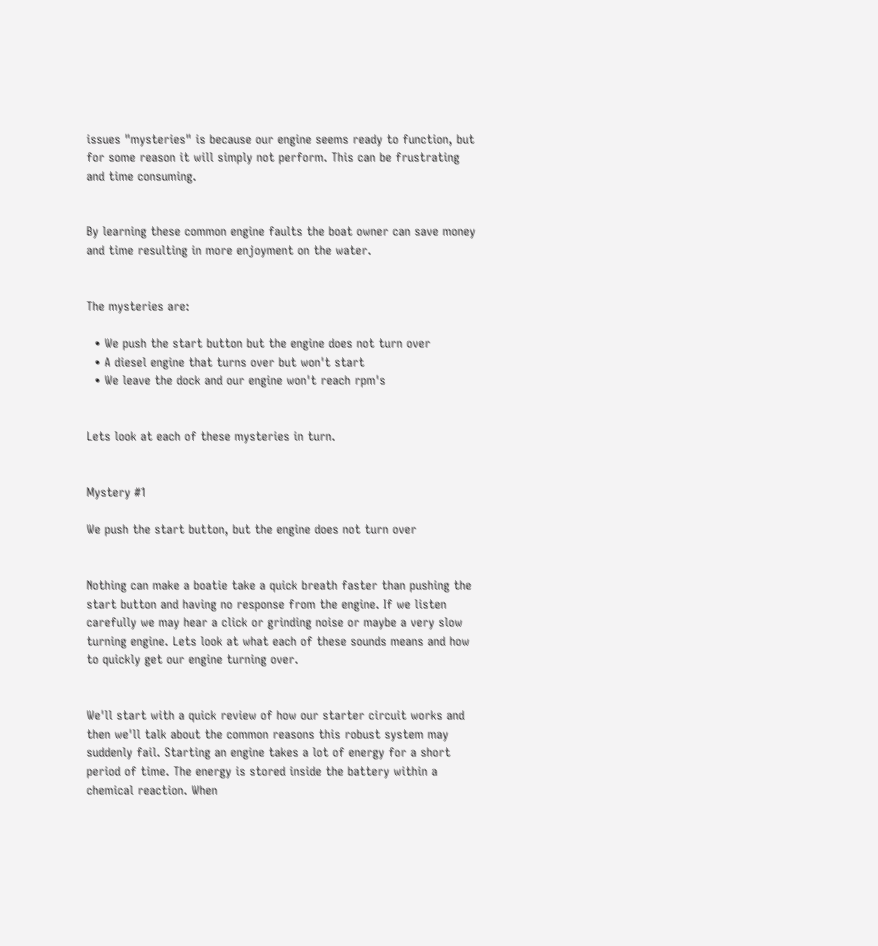issues "mysteries" is because our engine seems ready to function, but for some reason it will simply not perform. This can be frustrating and time consuming.


By learning these common engine faults the boat owner can save money and time resulting in more enjoyment on the water.


The mysteries are:

  • We push the start button but the engine does not turn over
  • A diesel engine that turns over but won't start
  • We leave the dock and our engine won't reach rpm's


Lets look at each of these mysteries in turn.


Mystery #1

We push the start button, but the engine does not turn over


Nothing can make a boatie take a quick breath faster than pushing the start button and having no response from the engine. If we listen carefully we may hear a click or grinding noise or maybe a very slow turning engine. Lets look at what each of these sounds means and how to quickly get our engine turning over.


We'll start with a quick review of how our starter circuit works and then we'll talk about the common reasons this robust system may suddenly fail. Starting an engine takes a lot of energy for a short period of time. The energy is stored inside the battery within a chemical reaction. When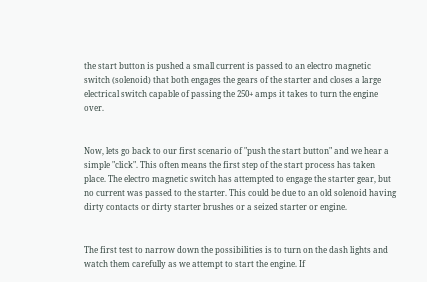the start button is pushed a small current is passed to an electro magnetic switch (solenoid) that both engages the gears of the starter and closes a large electrical switch capable of passing the 250+ amps it takes to turn the engine over.


Now, lets go back to our first scenario of "push the start button" and we hear a simple "click". This often means the first step of the start process has taken place. The electro magnetic switch has attempted to engage the starter gear, but no current was passed to the starter. This could be due to an old solenoid having dirty contacts or dirty starter brushes or a seized starter or engine.


The first test to narrow down the possibilities is to turn on the dash lights and watch them carefully as we attempt to start the engine. If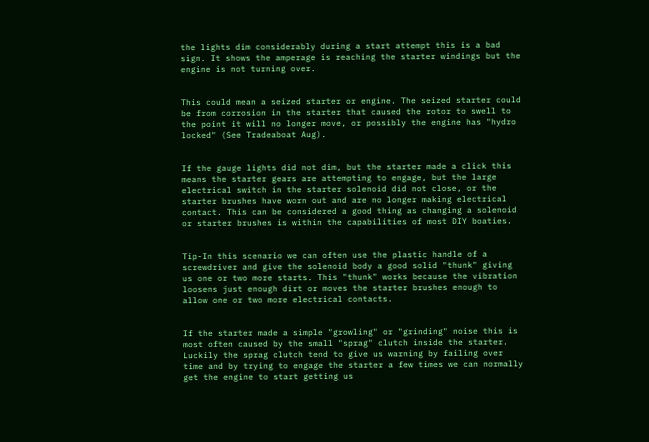the lights dim considerably during a start attempt this is a bad sign. It shows the amperage is reaching the starter windings but the engine is not turning over.


This could mean a seized starter or engine. The seized starter could be from corrosion in the starter that caused the rotor to swell to the point it will no longer move, or possibly the engine has "hydro locked" (See Tradeaboat Aug).


If the gauge lights did not dim, but the starter made a click this means the starter gears are attempting to engage, but the large electrical switch in the starter solenoid did not close, or the starter brushes have worn out and are no longer making electrical contact. This can be considered a good thing as changing a solenoid or starter brushes is within the capabilities of most DIY boaties.


Tip-In this scenario we can often use the plastic handle of a screwdriver and give the solenoid body a good solid "thunk" giving us one or two more starts. This "thunk" works because the vibration loosens just enough dirt or moves the starter brushes enough to allow one or two more electrical contacts.


If the starter made a simple "growling" or "grinding" noise this is most often caused by the small "sprag" clutch inside the starter. Luckily the sprag clutch tend to give us warning by failing over time and by trying to engage the starter a few times we can normally get the engine to start getting us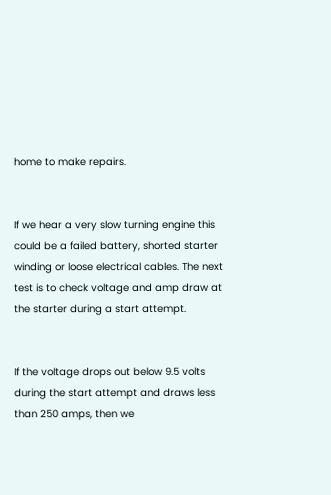home to make repairs.


If we hear a very slow turning engine this could be a failed battery, shorted starter winding or loose electrical cables. The next test is to check voltage and amp draw at the starter during a start attempt.


If the voltage drops out below 9.5 volts during the start attempt and draws less than 250 amps, then we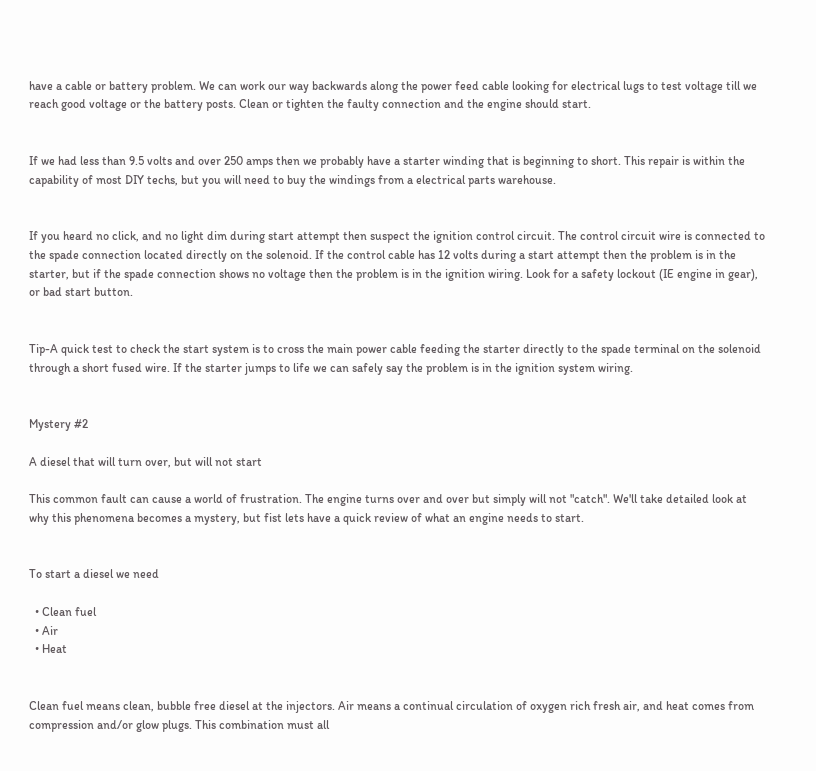have a cable or battery problem. We can work our way backwards along the power feed cable looking for electrical lugs to test voltage till we reach good voltage or the battery posts. Clean or tighten the faulty connection and the engine should start.


If we had less than 9.5 volts and over 250 amps then we probably have a starter winding that is beginning to short. This repair is within the capability of most DIY techs, but you will need to buy the windings from a electrical parts warehouse.


If you heard no click, and no light dim during start attempt then suspect the ignition control circuit. The control circuit wire is connected to the spade connection located directly on the solenoid. If the control cable has 12 volts during a start attempt then the problem is in the starter, but if the spade connection shows no voltage then the problem is in the ignition wiring. Look for a safety lockout (IE engine in gear), or bad start button.


Tip-A quick test to check the start system is to cross the main power cable feeding the starter directly to the spade terminal on the solenoid through a short fused wire. If the starter jumps to life we can safely say the problem is in the ignition system wiring.


Mystery #2

A diesel that will turn over, but will not start

This common fault can cause a world of frustration. The engine turns over and over but simply will not "catch". We'll take detailed look at why this phenomena becomes a mystery, but fist lets have a quick review of what an engine needs to start.


To start a diesel we need

  • Clean fuel
  • Air
  • Heat


Clean fuel means clean, bubble free diesel at the injectors. Air means a continual circulation of oxygen rich fresh air, and heat comes from compression and/or glow plugs. This combination must all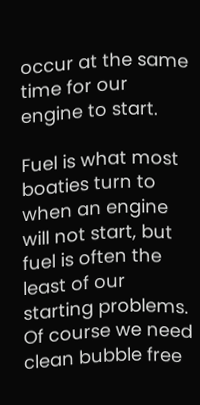occur at the same time for our engine to start.

Fuel is what most boaties turn to when an engine will not start, but fuel is often the least of our starting problems. Of course we need clean bubble free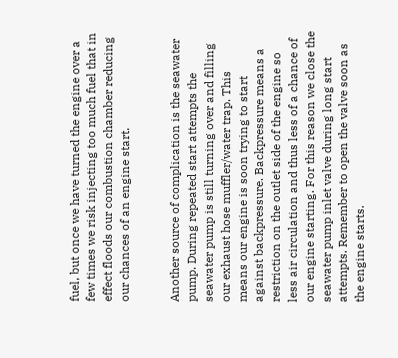fuel, but once we have turned the engine over a few times we risk injecting too much fuel that in effect floods our combustion chamber reducing our chances of an engine start.


Another source of complication is the seawater pump. During repeated start attempts the seawater pump is still turning over and filling our exhaust hose muffler/water trap. This means our engine is soon trying to start against backpressure. Backpressure means a restriction on the outlet side of the engine so less air circulation and thus less of a chance of our engine starting. For this reason we close the seawater pump inlet valve during long start attempts. Remember to open the valve soon as the engine starts.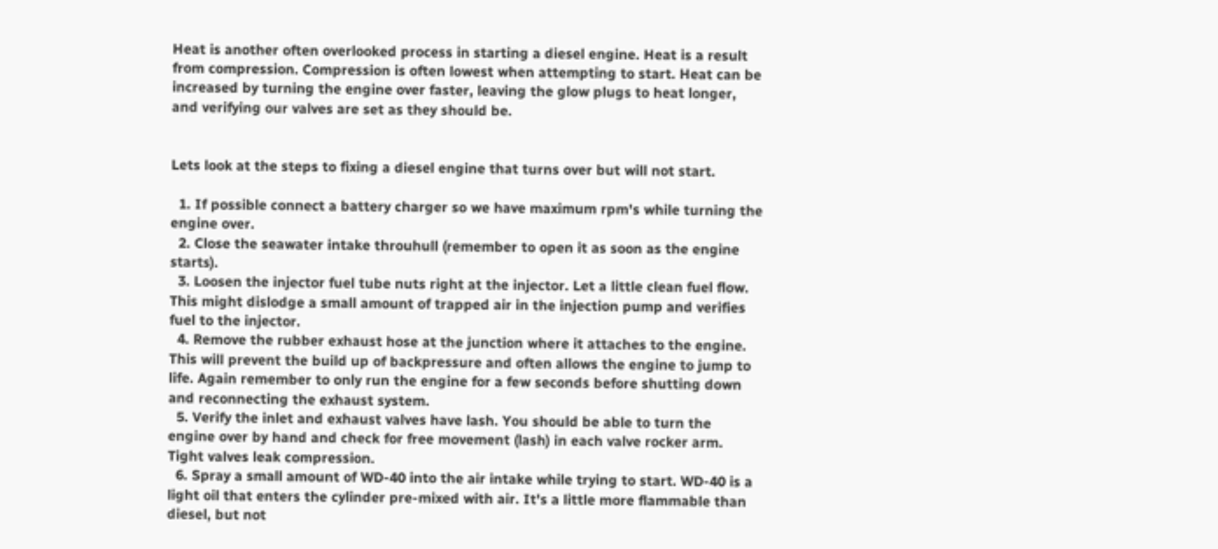Heat is another often overlooked process in starting a diesel engine. Heat is a result from compression. Compression is often lowest when attempting to start. Heat can be increased by turning the engine over faster, leaving the glow plugs to heat longer, and verifying our valves are set as they should be.


Lets look at the steps to fixing a diesel engine that turns over but will not start.

  1. If possible connect a battery charger so we have maximum rpm's while turning the engine over.
  2. Close the seawater intake throuhull (remember to open it as soon as the engine starts).
  3. Loosen the injector fuel tube nuts right at the injector. Let a little clean fuel flow. This might dislodge a small amount of trapped air in the injection pump and verifies fuel to the injector.
  4. Remove the rubber exhaust hose at the junction where it attaches to the engine. This will prevent the build up of backpressure and often allows the engine to jump to life. Again remember to only run the engine for a few seconds before shutting down and reconnecting the exhaust system.
  5. Verify the inlet and exhaust valves have lash. You should be able to turn the engine over by hand and check for free movement (lash) in each valve rocker arm. Tight valves leak compression.
  6. Spray a small amount of WD-40 into the air intake while trying to start. WD-40 is a light oil that enters the cylinder pre-mixed with air. It's a little more flammable than diesel, but not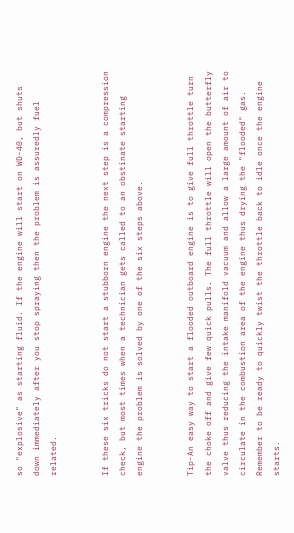so "explosive" as starting fluid. If the engine will start on WD-40, but shuts down immediately after you stop spraying then the problem is assuredly fuel related.


If these six tricks do not start a stubborn engine the next step is a compression check, but most times when a technician gets called to an obstinate starting engine the problem is solved by one of the six steps above.


Tip-An easy way to start a flooded outboard engine is to give full throttle turn the choke off and give few quick pulls. The full throttle will open the butterfly valve thus reducing the intake manifold vacuum and allow a large amount of air to circulate in the combustion area of the engine thus drying the "flooded" gas. Remember to be ready to quickly twist the throttle back to idle once the engine starts.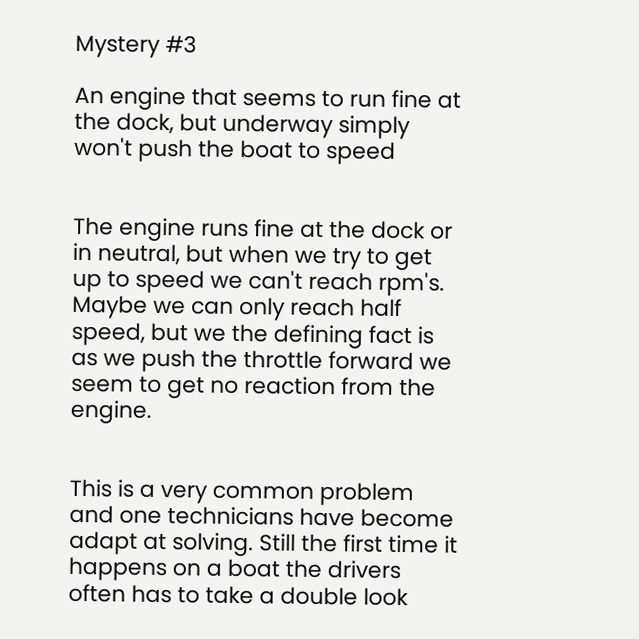Mystery #3

An engine that seems to run fine at the dock, but underway simply won't push the boat to speed


The engine runs fine at the dock or in neutral, but when we try to get up to speed we can't reach rpm's. Maybe we can only reach half speed, but we the defining fact is as we push the throttle forward we seem to get no reaction from the engine.


This is a very common problem and one technicians have become adapt at solving. Still the first time it happens on a boat the drivers often has to take a double look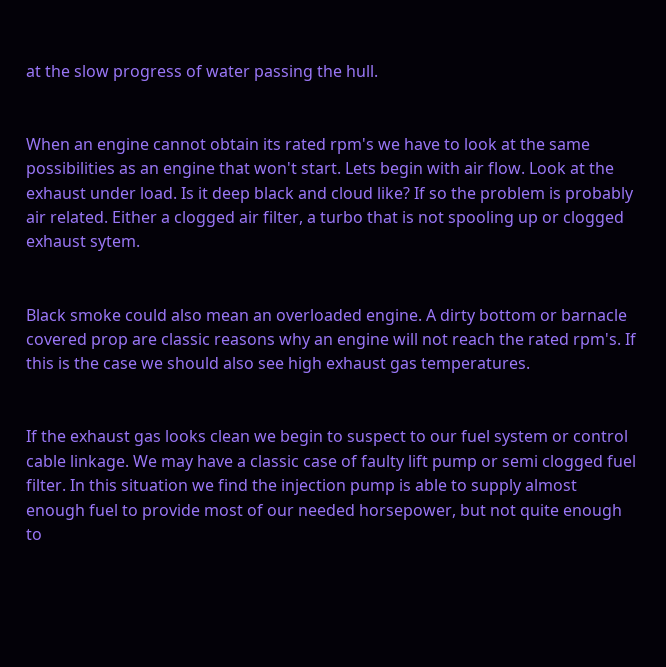at the slow progress of water passing the hull.


When an engine cannot obtain its rated rpm's we have to look at the same possibilities as an engine that won't start. Lets begin with air flow. Look at the exhaust under load. Is it deep black and cloud like? If so the problem is probably air related. Either a clogged air filter, a turbo that is not spooling up or clogged exhaust sytem.


Black smoke could also mean an overloaded engine. A dirty bottom or barnacle covered prop are classic reasons why an engine will not reach the rated rpm's. If this is the case we should also see high exhaust gas temperatures.


If the exhaust gas looks clean we begin to suspect to our fuel system or control cable linkage. We may have a classic case of faulty lift pump or semi clogged fuel filter. In this situation we find the injection pump is able to supply almost enough fuel to provide most of our needed horsepower, but not quite enough to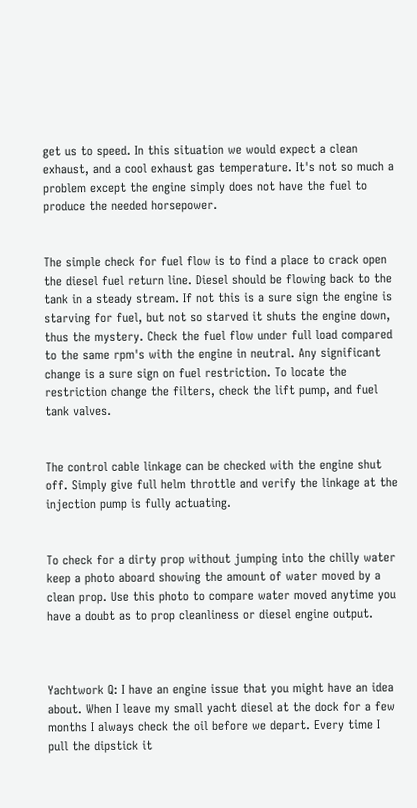get us to speed. In this situation we would expect a clean exhaust, and a cool exhaust gas temperature. It's not so much a problem except the engine simply does not have the fuel to produce the needed horsepower.


The simple check for fuel flow is to find a place to crack open the diesel fuel return line. Diesel should be flowing back to the tank in a steady stream. If not this is a sure sign the engine is starving for fuel, but not so starved it shuts the engine down, thus the mystery. Check the fuel flow under full load compared to the same rpm's with the engine in neutral. Any significant change is a sure sign on fuel restriction. To locate the restriction change the filters, check the lift pump, and fuel tank valves.


The control cable linkage can be checked with the engine shut off. Simply give full helm throttle and verify the linkage at the injection pump is fully actuating.


To check for a dirty prop without jumping into the chilly water keep a photo aboard showing the amount of water moved by a clean prop. Use this photo to compare water moved anytime you have a doubt as to prop cleanliness or diesel engine output.



Yachtwork Q: I have an engine issue that you might have an idea about. When I leave my small yacht diesel at the dock for a few months I always check the oil before we depart. Every time I pull the dipstick it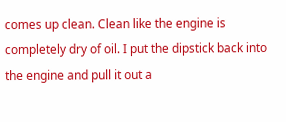comes up clean. Clean like the engine is completely dry of oil. I put the dipstick back into the engine and pull it out a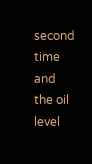second time and the oil level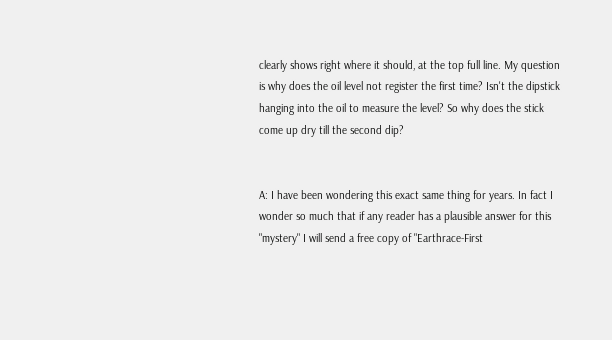clearly shows right where it should, at the top full line. My question is why does the oil level not register the first time? Isn't the dipstick hanging into the oil to measure the level? So why does the stick come up dry till the second dip?


A: I have been wondering this exact same thing for years. In fact I wonder so much that if any reader has a plausible answer for this "mystery" I will send a free copy of "Earthrace-First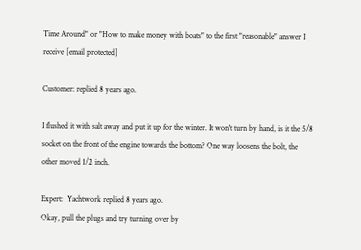Time Around" or "How to make money with boats" to the first "reasonable" answer I receive [email protected]

Customer: replied 8 years ago.

I flushed it with salt away and put it up for the winter. It won't turn by hand, is it the 5/8 socket on the front of the engine towards the bottom? One way loosens the bolt, the other moved 1/2 inch.

Expert:  Yachtwork replied 8 years ago.
Okay, pull the plugs and try turning over by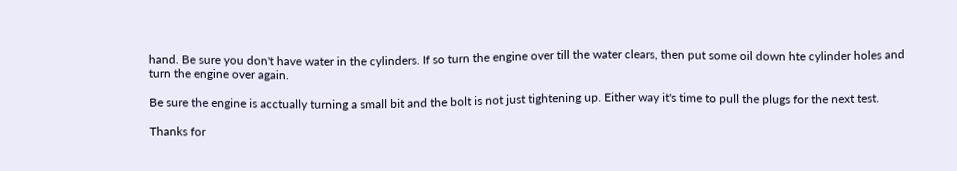hand. Be sure you don't have water in the cylinders. If so turn the engine over till the water clears, then put some oil down hte cylinder holes and turn the engine over again.

Be sure the engine is acctually turning a small bit and the bolt is not just tightening up. Either way it's time to pull the plugs for the next test.

Thanks for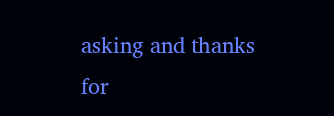asking and thanks for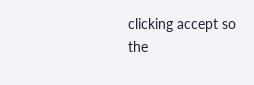clicking accept so the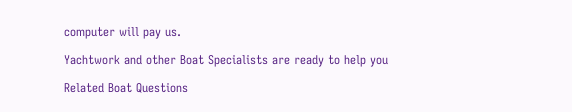computer will pay us.

Yachtwork and other Boat Specialists are ready to help you

Related Boat Questions